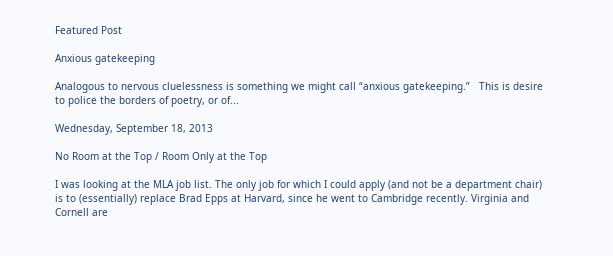Featured Post

Anxious gatekeeping

Analogous to nervous cluelessness is something we might call “anxious gatekeeping.”   This is desire to police the borders of poetry, or of...

Wednesday, September 18, 2013

No Room at the Top / Room Only at the Top

I was looking at the MLA job list. The only job for which I could apply (and not be a department chair) is to (essentially) replace Brad Epps at Harvard, since he went to Cambridge recently. Virginia and Cornell are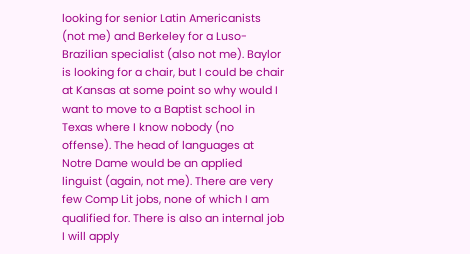looking for senior Latin Americanists (not me) and Berkeley for a Luso-Brazilian specialist (also not me). Baylor is looking for a chair, but I could be chair at Kansas at some point so why would I want to move to a Baptist school in Texas where I know nobody (no offense). The head of languages at Notre Dame would be an applied linguist (again, not me). There are very few Comp Lit jobs, none of which I am qualified for. There is also an internal job I will apply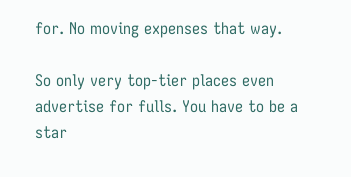for. No moving expenses that way.

So only very top-tier places even advertise for fulls. You have to be a star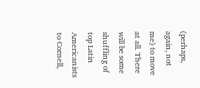(perhaps, again, not me) to move at all. There will be some shuffling of top Latin Americanists to Cornell,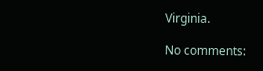Virginia.

No comments: